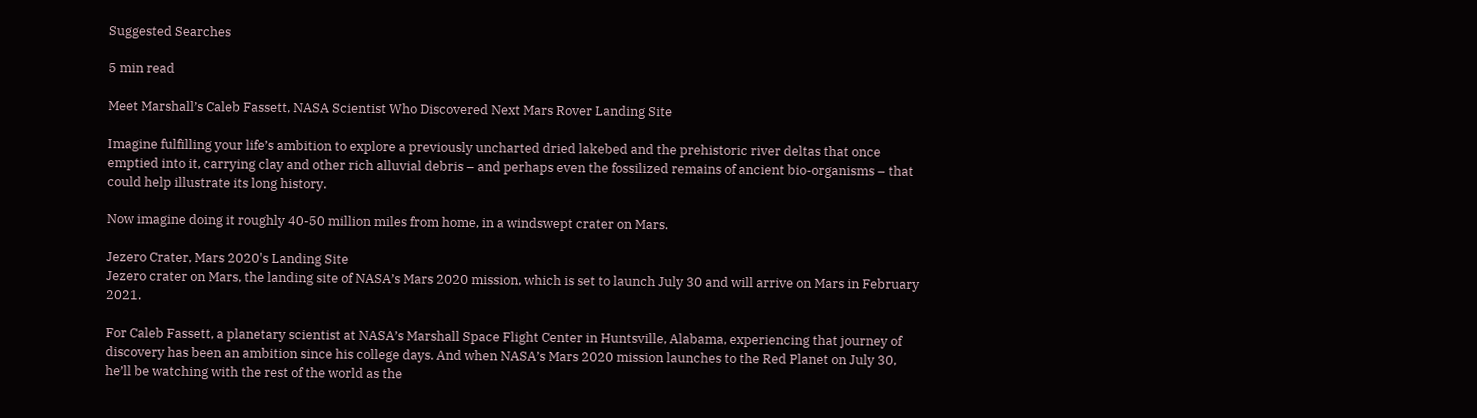Suggested Searches

5 min read

Meet Marshall’s Caleb Fassett, NASA Scientist Who Discovered Next Mars Rover Landing Site

Imagine fulfilling your life’s ambition to explore a previously uncharted dried lakebed and the prehistoric river deltas that once emptied into it, carrying clay and other rich alluvial debris – and perhaps even the fossilized remains of ancient bio-organisms – that could help illustrate its long history.

Now imagine doing it roughly 40-50 million miles from home, in a windswept crater on Mars.

Jezero Crater, Mars 2020's Landing Site
Jezero crater on Mars, the landing site of NASA’s Mars 2020 mission, which is set to launch July 30 and will arrive on Mars in February 2021.

For Caleb Fassett, a planetary scientist at NASA’s Marshall Space Flight Center in Huntsville, Alabama, experiencing that journey of discovery has been an ambition since his college days. And when NASA’s Mars 2020 mission launches to the Red Planet on July 30, he’ll be watching with the rest of the world as the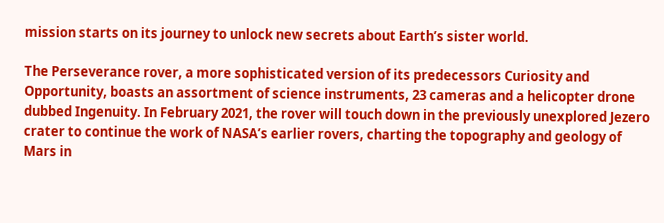mission starts on its journey to unlock new secrets about Earth’s sister world.

The Perseverance rover, a more sophisticated version of its predecessors Curiosity and Opportunity, boasts an assortment of science instruments, 23 cameras and a helicopter drone dubbed Ingenuity. In February 2021, the rover will touch down in the previously unexplored Jezero crater to continue the work of NASA’s earlier rovers, charting the topography and geology of Mars in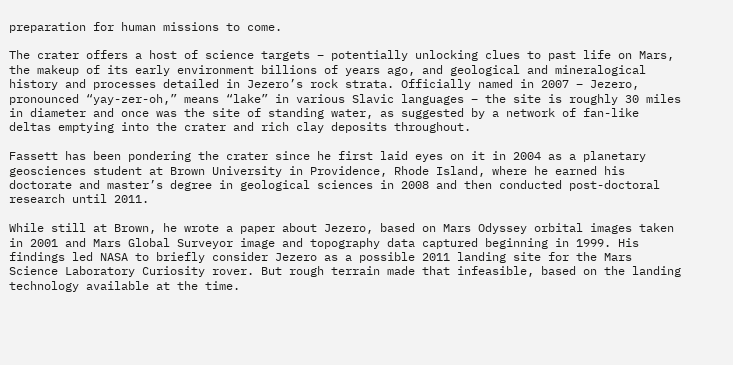preparation for human missions to come.

The crater offers a host of science targets – potentially unlocking clues to past life on Mars, the makeup of its early environment billions of years ago, and geological and mineralogical history and processes detailed in Jezero’s rock strata. Officially named in 2007 – Jezero, pronounced “yay-zer-oh,” means “lake” in various Slavic languages – the site is roughly 30 miles in diameter and once was the site of standing water, as suggested by a network of fan-like deltas emptying into the crater and rich clay deposits throughout.

Fassett has been pondering the crater since he first laid eyes on it in 2004 as a planetary geosciences student at Brown University in Providence, Rhode Island, where he earned his doctorate and master’s degree in geological sciences in 2008 and then conducted post-doctoral research until 2011.

While still at Brown, he wrote a paper about Jezero, based on Mars Odyssey orbital images taken in 2001 and Mars Global Surveyor image and topography data captured beginning in 1999. His findings led NASA to briefly consider Jezero as a possible 2011 landing site for the Mars Science Laboratory Curiosity rover. But rough terrain made that infeasible, based on the landing technology available at the time.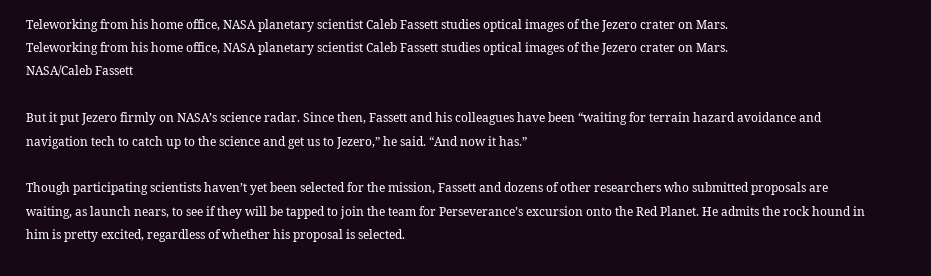Teleworking from his home office, NASA planetary scientist Caleb Fassett studies optical images of the Jezero crater on Mars.
Teleworking from his home office, NASA planetary scientist Caleb Fassett studies optical images of the Jezero crater on Mars.
NASA/Caleb Fassett

But it put Jezero firmly on NASA’s science radar. Since then, Fassett and his colleagues have been “waiting for terrain hazard avoidance and navigation tech to catch up to the science and get us to Jezero,” he said. “And now it has.”

Though participating scientists haven’t yet been selected for the mission, Fassett and dozens of other researchers who submitted proposals are waiting, as launch nears, to see if they will be tapped to join the team for Perseverance’s excursion onto the Red Planet. He admits the rock hound in him is pretty excited, regardless of whether his proposal is selected.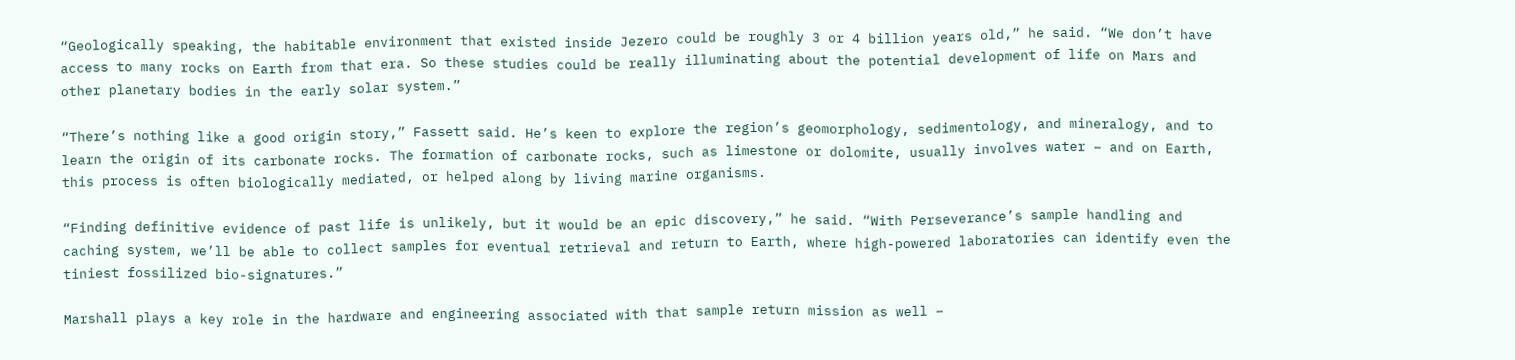“Geologically speaking, the habitable environment that existed inside Jezero could be roughly 3 or 4 billion years old,” he said. “We don’t have access to many rocks on Earth from that era. So these studies could be really illuminating about the potential development of life on Mars and other planetary bodies in the early solar system.”

“There’s nothing like a good origin story,” Fassett said. He’s keen to explore the region’s geomorphology, sedimentology, and mineralogy, and to learn the origin of its carbonate rocks. The formation of carbonate rocks, such as limestone or dolomite, usually involves water – and on Earth, this process is often biologically mediated, or helped along by living marine organisms.

“Finding definitive evidence of past life is unlikely, but it would be an epic discovery,” he said. “With Perseverance’s sample handling and caching system, we’ll be able to collect samples for eventual retrieval and return to Earth, where high-powered laboratories can identify even the tiniest fossilized bio-signatures.”

Marshall plays a key role in the hardware and engineering associated with that sample return mission as well –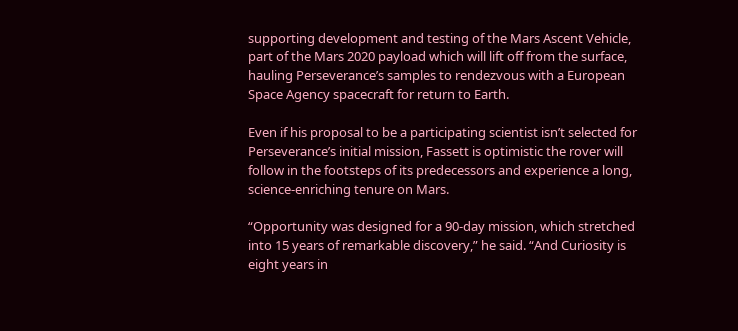supporting development and testing of the Mars Ascent Vehicle, part of the Mars 2020 payload which will lift off from the surface, hauling Perseverance’s samples to rendezvous with a European Space Agency spacecraft for return to Earth.

Even if his proposal to be a participating scientist isn’t selected for Perseverance’s initial mission, Fassett is optimistic the rover will follow in the footsteps of its predecessors and experience a long, science-enriching tenure on Mars.

“Opportunity was designed for a 90-day mission, which stretched into 15 years of remarkable discovery,” he said. “And Curiosity is eight years in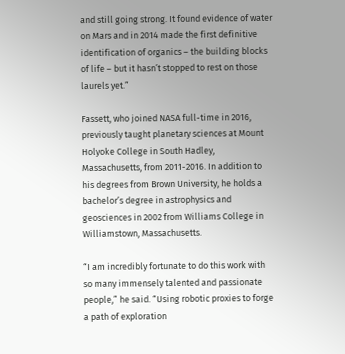and still going strong. It found evidence of water on Mars and in 2014 made the first definitive identification of organics – the building blocks of life – but it hasn’t stopped to rest on those laurels yet.”

Fassett, who joined NASA full-time in 2016, previously taught planetary sciences at Mount Holyoke College in South Hadley, Massachusetts, from 2011-2016. In addition to his degrees from Brown University, he holds a bachelor’s degree in astrophysics and geosciences in 2002 from Williams College in Williamstown, Massachusetts.

“I am incredibly fortunate to do this work with so many immensely talented and passionate people,” he said. “Using robotic proxies to forge a path of exploration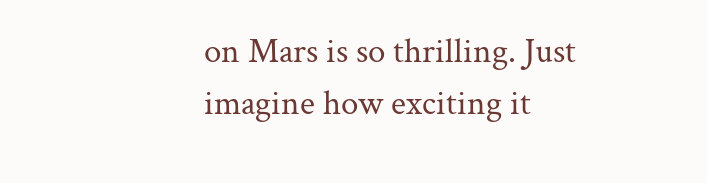on Mars is so thrilling. Just imagine how exciting it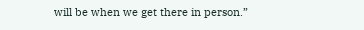will be when we get there in person.”